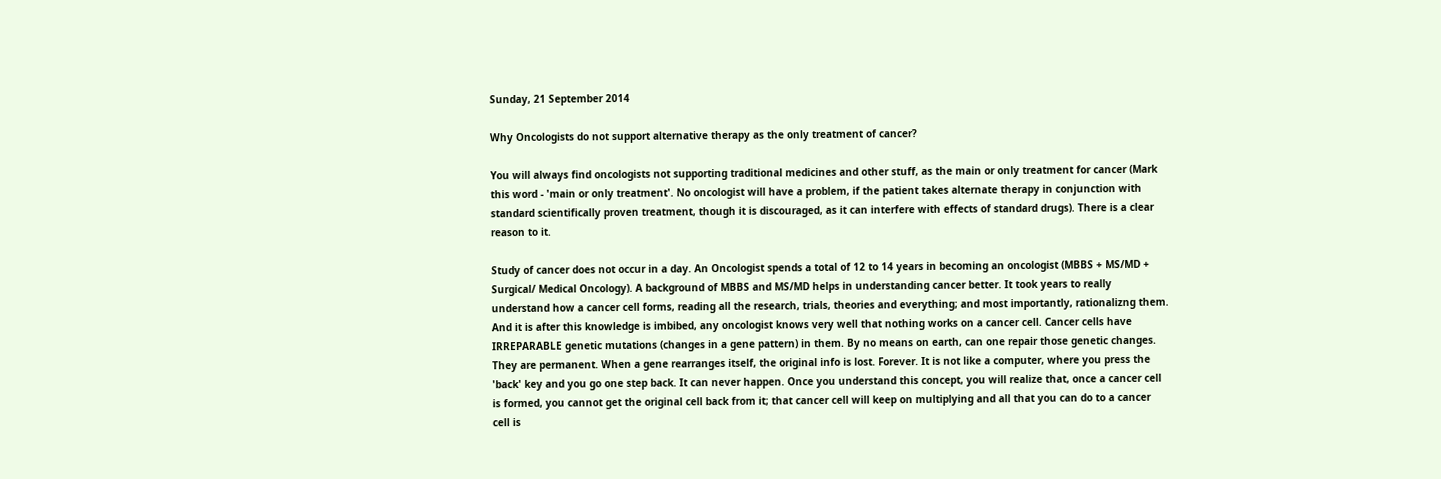Sunday, 21 September 2014

Why Oncologists do not support alternative therapy as the only treatment of cancer?

You will always find oncologists not supporting traditional medicines and other stuff, as the main or only treatment for cancer (Mark this word - 'main or only treatment'. No oncologist will have a problem, if the patient takes alternate therapy in conjunction with standard scientifically proven treatment, though it is discouraged, as it can interfere with effects of standard drugs). There is a clear reason to it.

Study of cancer does not occur in a day. An Oncologist spends a total of 12 to 14 years in becoming an oncologist (MBBS + MS/MD + Surgical/ Medical Oncology). A background of MBBS and MS/MD helps in understanding cancer better. It took years to really understand how a cancer cell forms, reading all the research, trials, theories and everything; and most importantly, rationalizng them. And it is after this knowledge is imbibed, any oncologist knows very well that nothing works on a cancer cell. Cancer cells have IRREPARABLE genetic mutations (changes in a gene pattern) in them. By no means on earth, can one repair those genetic changes. They are permanent. When a gene rearranges itself, the original info is lost. Forever. It is not like a computer, where you press the 'back' key and you go one step back. It can never happen. Once you understand this concept, you will realize that, once a cancer cell is formed, you cannot get the original cell back from it; that cancer cell will keep on multiplying and all that you can do to a cancer cell is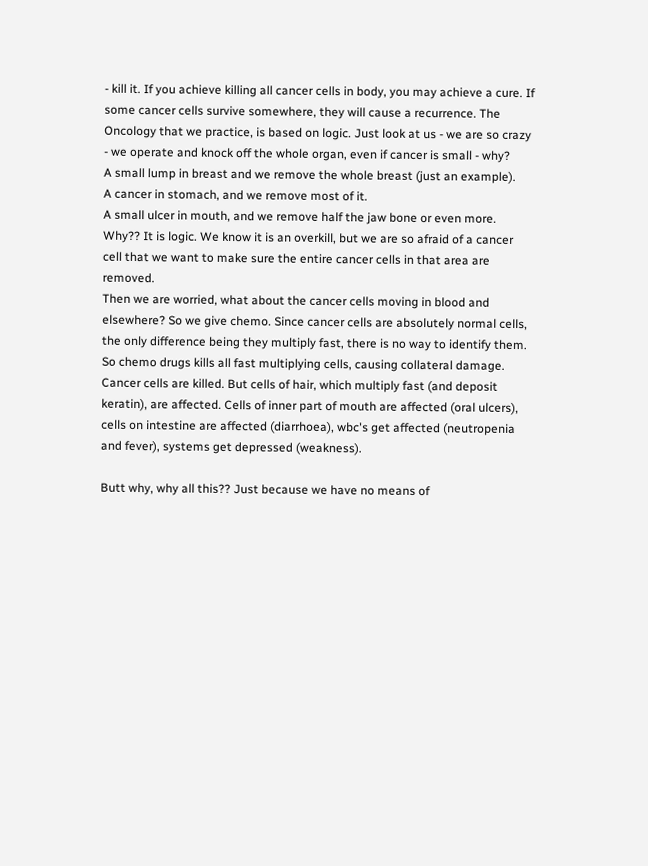- kill it. If you achieve killing all cancer cells in body, you may achieve a cure. If some cancer cells survive somewhere, they will cause a recurrence. The Oncology that we practice, is based on logic. Just look at us - we are so crazy - we operate and knock off the whole organ, even if cancer is small - why?
A small lump in breast and we remove the whole breast (just an example).
A cancer in stomach, and we remove most of it.
A small ulcer in mouth, and we remove half the jaw bone or even more.
Why?? It is logic. We know it is an overkill, but we are so afraid of a cancer cell that we want to make sure the entire cancer cells in that area are removed.
Then we are worried, what about the cancer cells moving in blood and elsewhere? So we give chemo. Since cancer cells are absolutely normal cells, the only difference being they multiply fast, there is no way to identify them. So chemo drugs kills all fast multiplying cells, causing collateral damage. Cancer cells are killed. But cells of hair, which multiply fast (and deposit keratin), are affected. Cells of inner part of mouth are affected (oral ulcers), cells on intestine are affected (diarrhoea), wbc's get affected (neutropenia and fever), systems get depressed (weakness).

Butt why, why all this?? Just because we have no means of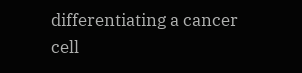differentiating a cancer cell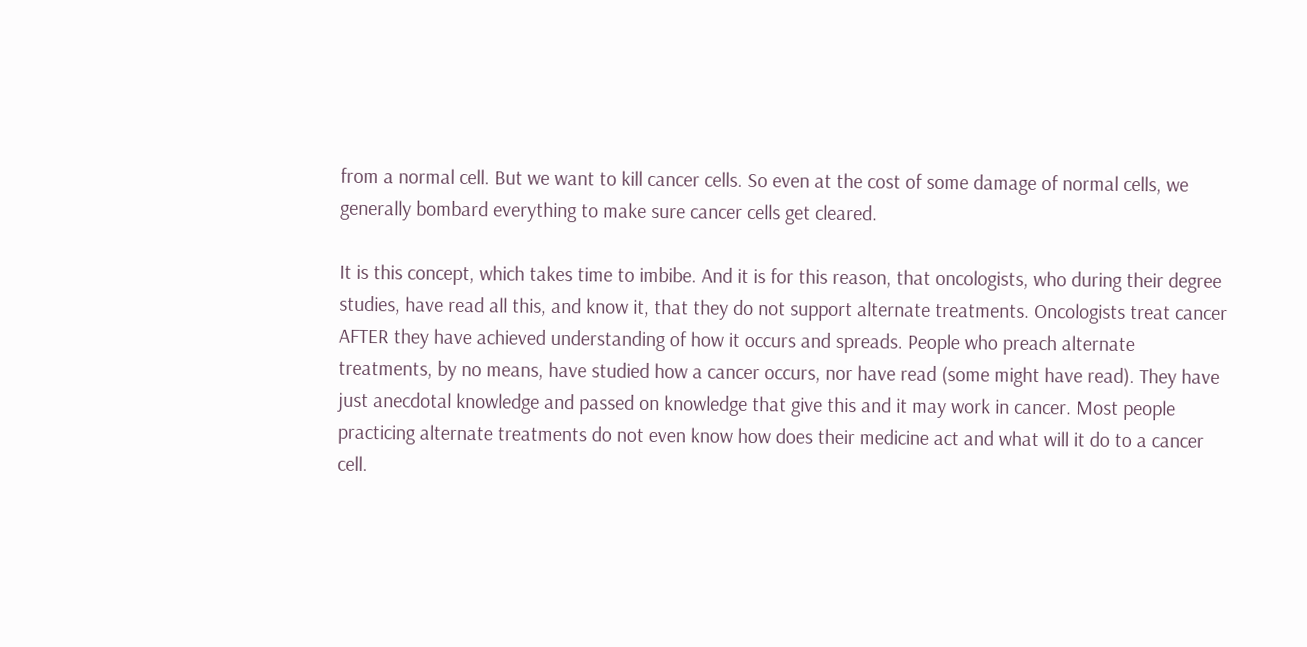from a normal cell. But we want to kill cancer cells. So even at the cost of some damage of normal cells, we generally bombard everything to make sure cancer cells get cleared.

It is this concept, which takes time to imbibe. And it is for this reason, that oncologists, who during their degree studies, have read all this, and know it, that they do not support alternate treatments. Oncologists treat cancer AFTER they have achieved understanding of how it occurs and spreads. People who preach alternate treatments, by no means, have studied how a cancer occurs, nor have read (some might have read). They have just anecdotal knowledge and passed on knowledge that give this and it may work in cancer. Most people practicing alternate treatments do not even know how does their medicine act and what will it do to a cancer cell.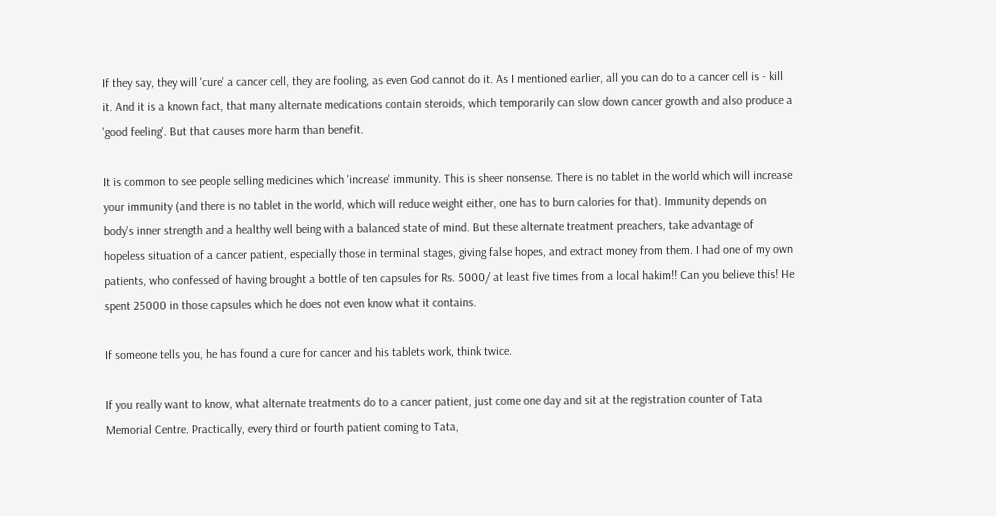If they say, they will 'cure' a cancer cell, they are fooling, as even God cannot do it. As I mentioned earlier, all you can do to a cancer cell is - kill it. And it is a known fact, that many alternate medications contain steroids, which temporarily can slow down cancer growth and also produce a 'good feeling'. But that causes more harm than benefit.

It is common to see people selling medicines which 'increase' immunity. This is sheer nonsense. There is no tablet in the world which will increase your immunity (and there is no tablet in the world, which will reduce weight either, one has to burn calories for that). Immunity depends on body's inner strength and a healthy well being with a balanced state of mind. But these alternate treatment preachers, take advantage of hopeless situation of a cancer patient, especially those in terminal stages, giving false hopes, and extract money from them. I had one of my own patients, who confessed of having brought a bottle of ten capsules for Rs. 5000/ at least five times from a local hakim!! Can you believe this! He spent 25000 in those capsules which he does not even know what it contains.

If someone tells you, he has found a cure for cancer and his tablets work, think twice.

If you really want to know, what alternate treatments do to a cancer patient, just come one day and sit at the registration counter of Tata Memorial Centre. Practically, every third or fourth patient coming to Tata,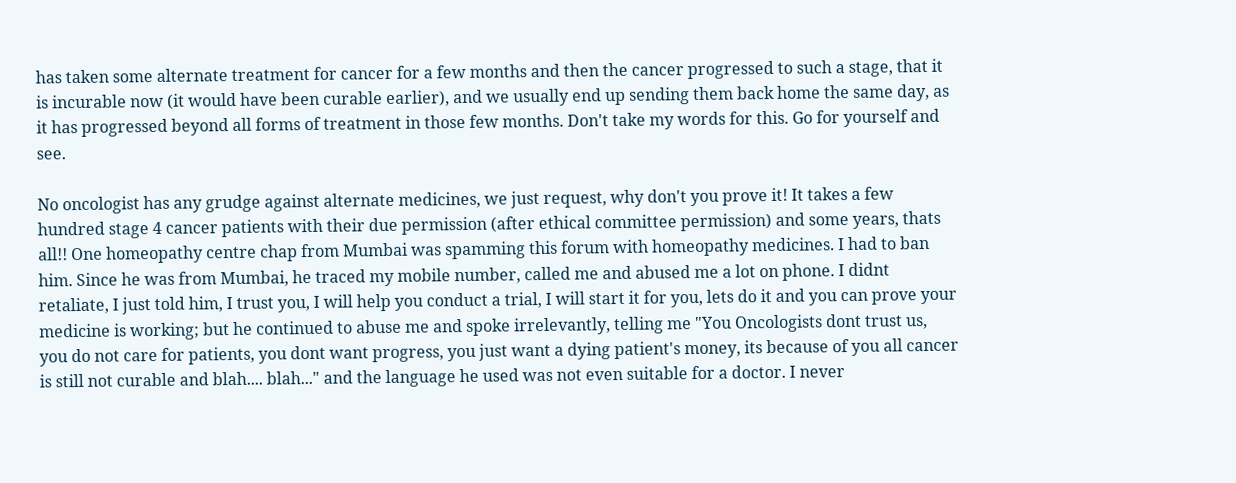has taken some alternate treatment for cancer for a few months and then the cancer progressed to such a stage, that it is incurable now (it would have been curable earlier), and we usually end up sending them back home the same day, as it has progressed beyond all forms of treatment in those few months. Don't take my words for this. Go for yourself and see.

No oncologist has any grudge against alternate medicines, we just request, why don't you prove it! It takes a few hundred stage 4 cancer patients with their due permission (after ethical committee permission) and some years, thats all!! One homeopathy centre chap from Mumbai was spamming this forum with homeopathy medicines. I had to ban him. Since he was from Mumbai, he traced my mobile number, called me and abused me a lot on phone. I didnt retaliate, I just told him, I trust you, I will help you conduct a trial, I will start it for you, lets do it and you can prove your medicine is working; but he continued to abuse me and spoke irrelevantly, telling me "You Oncologists dont trust us, you do not care for patients, you dont want progress, you just want a dying patient's money, its because of you all cancer is still not curable and blah.... blah..." and the language he used was not even suitable for a doctor. I never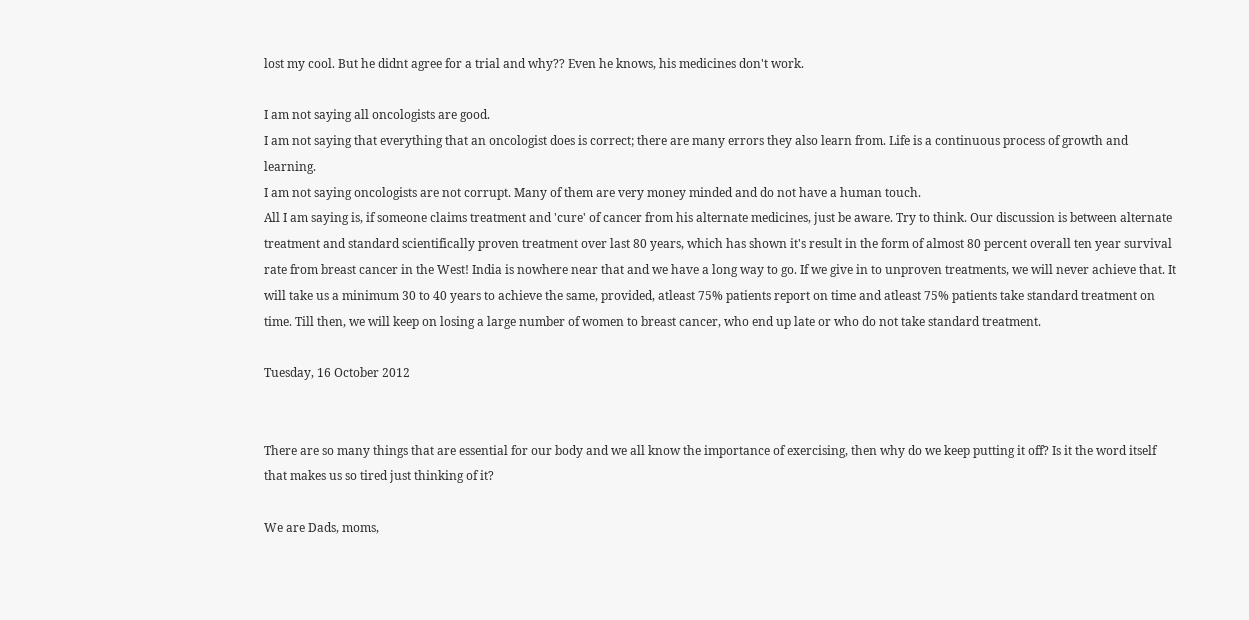lost my cool. But he didnt agree for a trial and why?? Even he knows, his medicines don't work.

I am not saying all oncologists are good.
I am not saying that everything that an oncologist does is correct; there are many errors they also learn from. Life is a continuous process of growth and learning.
I am not saying oncologists are not corrupt. Many of them are very money minded and do not have a human touch.
All I am saying is, if someone claims treatment and 'cure' of cancer from his alternate medicines, just be aware. Try to think. Our discussion is between alternate treatment and standard scientifically proven treatment over last 80 years, which has shown it's result in the form of almost 80 percent overall ten year survival rate from breast cancer in the West! India is nowhere near that and we have a long way to go. If we give in to unproven treatments, we will never achieve that. It will take us a minimum 30 to 40 years to achieve the same, provided, atleast 75% patients report on time and atleast 75% patients take standard treatment on time. Till then, we will keep on losing a large number of women to breast cancer, who end up late or who do not take standard treatment.

Tuesday, 16 October 2012


There are so many things that are essential for our body and we all know the importance of exercising, then why do we keep putting it off? Is it the word itself that makes us so tired just thinking of it?

We are Dads, moms,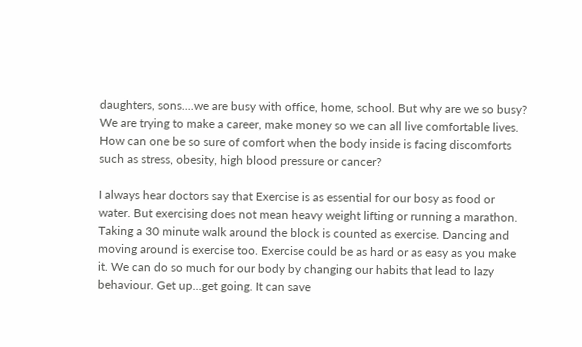daughters, sons....we are busy with office, home, school. But why are we so busy? We are trying to make a career, make money so we can all live comfortable lives. How can one be so sure of comfort when the body inside is facing discomforts such as stress, obesity, high blood pressure or cancer?

I always hear doctors say that Exercise is as essential for our bosy as food or water. But exercising does not mean heavy weight lifting or running a marathon. Taking a 30 minute walk around the block is counted as exercise. Dancing and moving around is exercise too. Exercise could be as hard or as easy as you make it. We can do so much for our body by changing our habits that lead to lazy behaviour. Get up...get going. It can save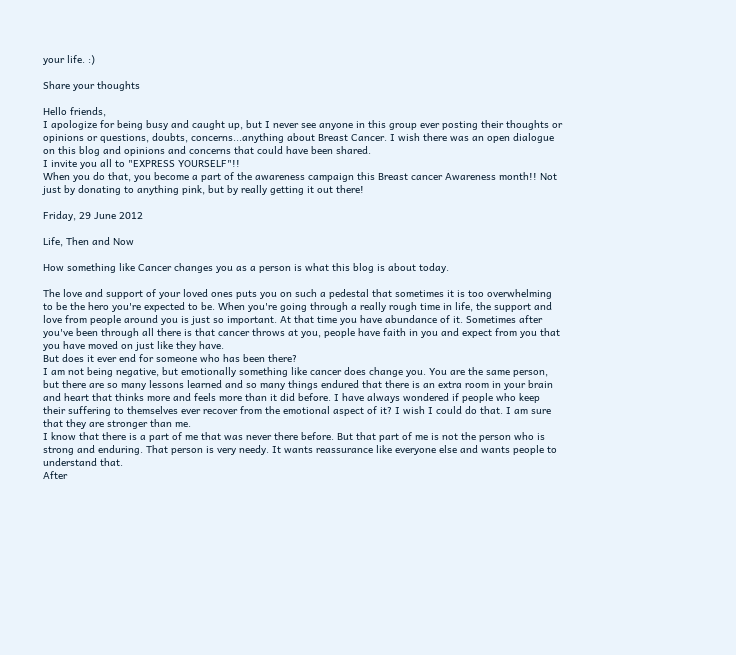your life. :)

Share your thoughts

Hello friends,
I apologize for being busy and caught up, but I never see anyone in this group ever posting their thoughts or opinions or questions, doubts, concerns...anything about Breast Cancer. I wish there was an open dialogue on this blog and opinions and concerns that could have been shared.
I invite you all to "EXPRESS YOURSELF"!!
When you do that, you become a part of the awareness campaign this Breast cancer Awareness month!! Not just by donating to anything pink, but by really getting it out there!

Friday, 29 June 2012

Life, Then and Now

How something like Cancer changes you as a person is what this blog is about today.

The love and support of your loved ones puts you on such a pedestal that sometimes it is too overwhelming to be the hero you're expected to be. When you're going through a really rough time in life, the support and love from people around you is just so important. At that time you have abundance of it. Sometimes after you've been through all there is that cancer throws at you, people have faith in you and expect from you that you have moved on just like they have.
But does it ever end for someone who has been there?
I am not being negative, but emotionally something like cancer does change you. You are the same person, but there are so many lessons learned and so many things endured that there is an extra room in your brain and heart that thinks more and feels more than it did before. I have always wondered if people who keep their suffering to themselves ever recover from the emotional aspect of it? I wish I could do that. I am sure that they are stronger than me.
I know that there is a part of me that was never there before. But that part of me is not the person who is strong and enduring. That person is very needy. It wants reassurance like everyone else and wants people to understand that.
After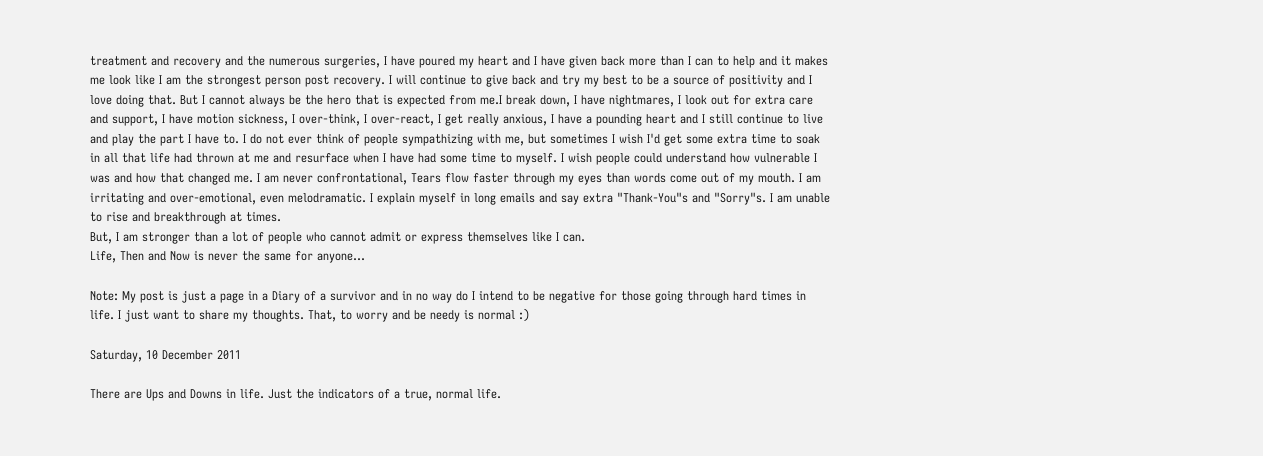treatment and recovery and the numerous surgeries, I have poured my heart and I have given back more than I can to help and it makes me look like I am the strongest person post recovery. I will continue to give back and try my best to be a source of positivity and I love doing that. But I cannot always be the hero that is expected from me.I break down, I have nightmares, I look out for extra care and support, I have motion sickness, I over-think, I over-react, I get really anxious, I have a pounding heart and I still continue to live and play the part I have to. I do not ever think of people sympathizing with me, but sometimes I wish I'd get some extra time to soak in all that life had thrown at me and resurface when I have had some time to myself. I wish people could understand how vulnerable I was and how that changed me. I am never confrontational, Tears flow faster through my eyes than words come out of my mouth. I am irritating and over-emotional, even melodramatic. I explain myself in long emails and say extra "Thank-You"s and "Sorry"s. I am unable to rise and breakthrough at times.
But, I am stronger than a lot of people who cannot admit or express themselves like I can.
Life, Then and Now is never the same for anyone...

Note: My post is just a page in a Diary of a survivor and in no way do I intend to be negative for those going through hard times in life. I just want to share my thoughts. That, to worry and be needy is normal :)

Saturday, 10 December 2011

There are Ups and Downs in life. Just the indicators of a true, normal life.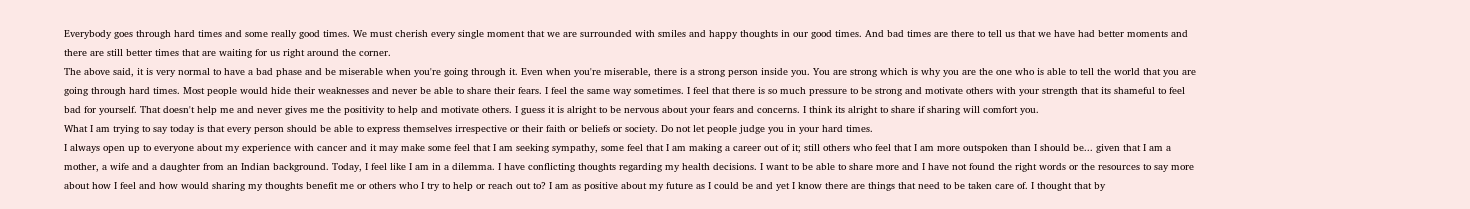Everybody goes through hard times and some really good times. We must cherish every single moment that we are surrounded with smiles and happy thoughts in our good times. And bad times are there to tell us that we have had better moments and there are still better times that are waiting for us right around the corner.
The above said, it is very normal to have a bad phase and be miserable when you're going through it. Even when you're miserable, there is a strong person inside you. You are strong which is why you are the one who is able to tell the world that you are going through hard times. Most people would hide their weaknesses and never be able to share their fears. I feel the same way sometimes. I feel that there is so much pressure to be strong and motivate others with your strength that its shameful to feel bad for yourself. That doesn't help me and never gives me the positivity to help and motivate others. I guess it is alright to be nervous about your fears and concerns. I think its alright to share if sharing will comfort you.
What I am trying to say today is that every person should be able to express themselves irrespective or their faith or beliefs or society. Do not let people judge you in your hard times.
I always open up to everyone about my experience with cancer and it may make some feel that I am seeking sympathy, some feel that I am making a career out of it; still others who feel that I am more outspoken than I should be... given that I am a mother, a wife and a daughter from an Indian background. Today, I feel like I am in a dilemma. I have conflicting thoughts regarding my health decisions. I want to be able to share more and I have not found the right words or the resources to say more about how I feel and how would sharing my thoughts benefit me or others who I try to help or reach out to? I am as positive about my future as I could be and yet I know there are things that need to be taken care of. I thought that by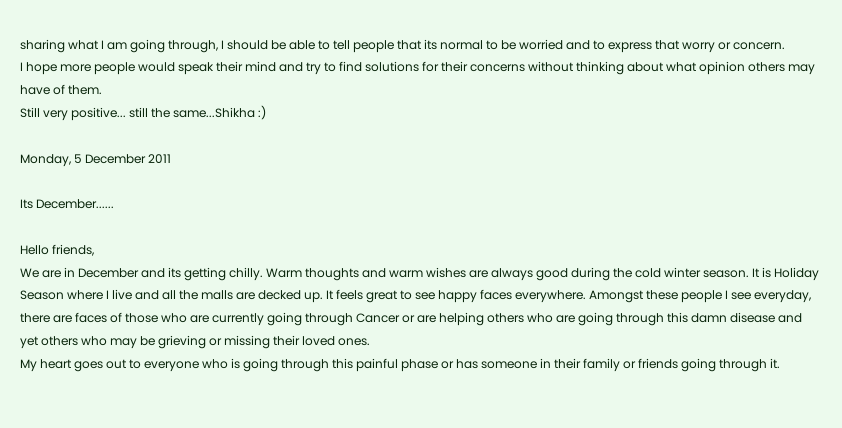sharing what I am going through, I should be able to tell people that its normal to be worried and to express that worry or concern.
I hope more people would speak their mind and try to find solutions for their concerns without thinking about what opinion others may have of them.
Still very positive... still the same...Shikha :)

Monday, 5 December 2011

Its December......

Hello friends,
We are in December and its getting chilly. Warm thoughts and warm wishes are always good during the cold winter season. It is Holiday Season where I live and all the malls are decked up. It feels great to see happy faces everywhere. Amongst these people I see everyday, there are faces of those who are currently going through Cancer or are helping others who are going through this damn disease and yet others who may be grieving or missing their loved ones.
My heart goes out to everyone who is going through this painful phase or has someone in their family or friends going through it.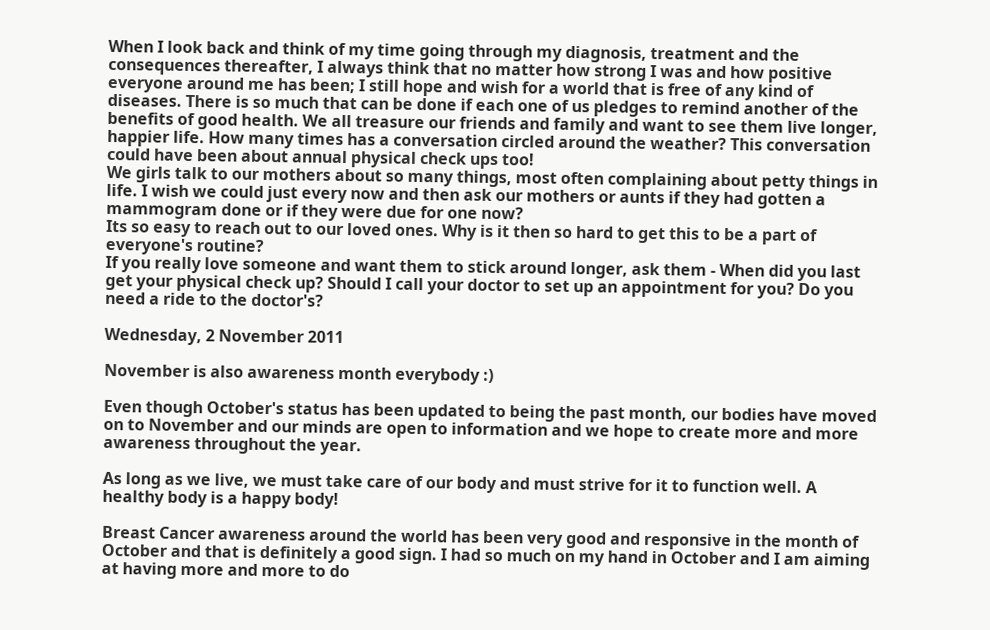When I look back and think of my time going through my diagnosis, treatment and the consequences thereafter, I always think that no matter how strong I was and how positive everyone around me has been; I still hope and wish for a world that is free of any kind of diseases. There is so much that can be done if each one of us pledges to remind another of the benefits of good health. We all treasure our friends and family and want to see them live longer, happier life. How many times has a conversation circled around the weather? This conversation could have been about annual physical check ups too!
We girls talk to our mothers about so many things, most often complaining about petty things in life. I wish we could just every now and then ask our mothers or aunts if they had gotten a mammogram done or if they were due for one now?
Its so easy to reach out to our loved ones. Why is it then so hard to get this to be a part of everyone's routine?
If you really love someone and want them to stick around longer, ask them - When did you last get your physical check up? Should I call your doctor to set up an appointment for you? Do you need a ride to the doctor's?

Wednesday, 2 November 2011

November is also awareness month everybody :)

Even though October's status has been updated to being the past month, our bodies have moved on to November and our minds are open to information and we hope to create more and more awareness throughout the year.

As long as we live, we must take care of our body and must strive for it to function well. A healthy body is a happy body!

Breast Cancer awareness around the world has been very good and responsive in the month of October and that is definitely a good sign. I had so much on my hand in October and I am aiming at having more and more to do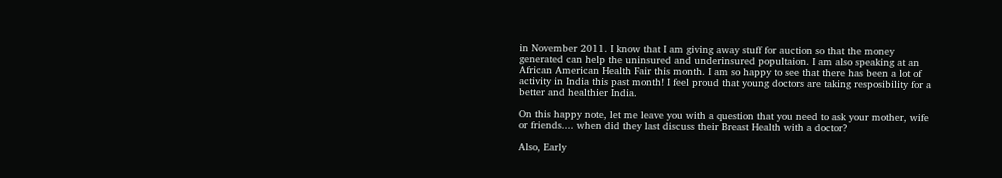in November 2011. I know that I am giving away stuff for auction so that the money generated can help the uninsured and underinsured popultaion. I am also speaking at an African American Health Fair this month. I am so happy to see that there has been a lot of activity in India this past month! I feel proud that young doctors are taking resposibility for a better and healthier India.

On this happy note, let me leave you with a question that you need to ask your mother, wife or friends.... when did they last discuss their Breast Health with a doctor?

Also, Early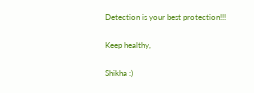Detection is your best protection!!!

Keep healthy,

Shikha :)